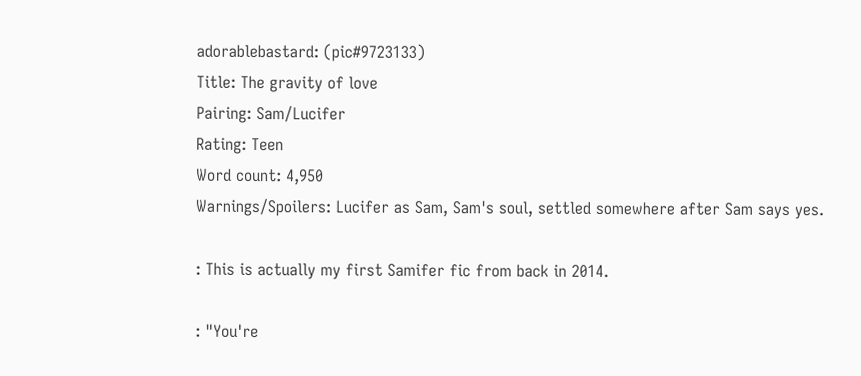adorablebastard: (pic#9723133)
Title: The gravity of love
Pairing: Sam/Lucifer
Rating: Teen
Word count: 4,950
Warnings/Spoilers: Lucifer as Sam, Sam's soul, settled somewhere after Sam says yes.

: This is actually my first Samifer fic from back in 2014.

: "You're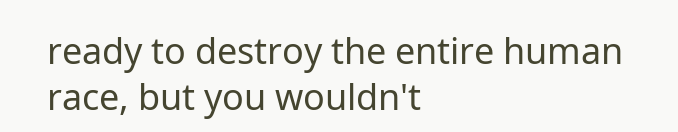ready to destroy the entire human race, but you wouldn't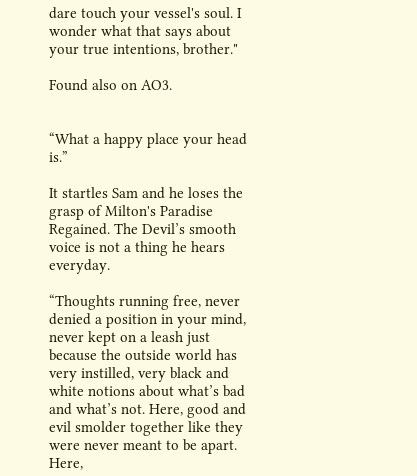dare touch your vessel's soul. I wonder what that says about your true intentions, brother."

Found also on AO3.


“What a happy place your head is.”

It startles Sam and he loses the grasp of Milton's Paradise Regained. The Devil’s smooth voice is not a thing he hears everyday.

“Thoughts running free, never denied a position in your mind, never kept on a leash just because the outside world has very instilled, very black and white notions about what’s bad and what’s not. Here, good and evil smolder together like they were never meant to be apart. Here,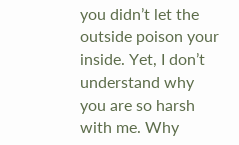you didn’t let the outside poison your inside. Yet, I don’t understand why you are so harsh with me. Why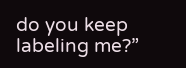do you keep labeling me?”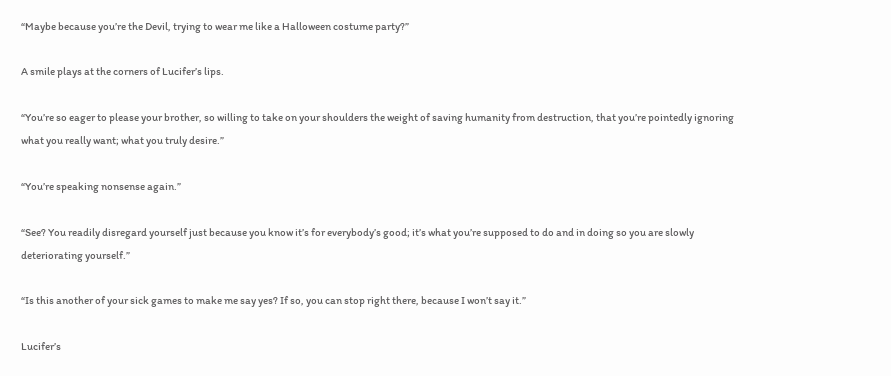“Maybe because you’re the Devil, trying to wear me like a Halloween costume party?”

A smile plays at the corners of Lucifer’s lips.

“You’re so eager to please your brother, so willing to take on your shoulders the weight of saving humanity from destruction, that you’re pointedly ignoring what you really want; what you truly desire.”

“You’re speaking nonsense again.”

“See? You readily disregard yourself just because you know it’s for everybody’s good; it’s what you’re supposed to do and in doing so you are slowly deteriorating yourself.”

“Is this another of your sick games to make me say yes? If so, you can stop right there, because I won’t say it.”

Lucifer’s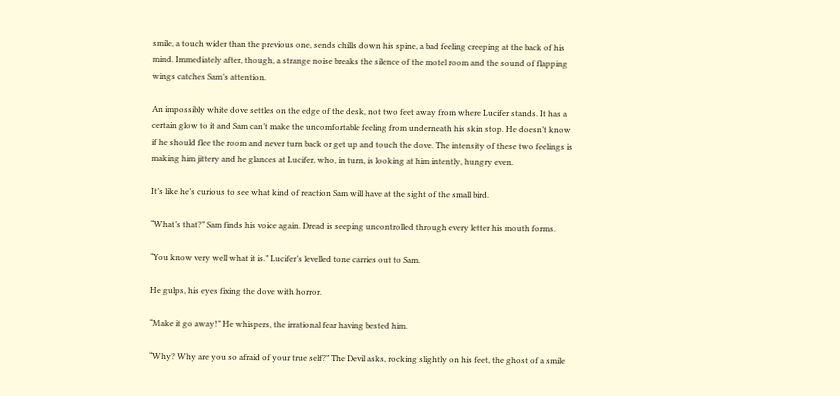smile, a touch wider than the previous one, sends chills down his spine, a bad feeling creeping at the back of his mind. Immediately after, though, a strange noise breaks the silence of the motel room and the sound of flapping wings catches Sam’s attention.

An impossibly white dove settles on the edge of the desk, not two feet away from where Lucifer stands. It has a certain glow to it and Sam can’t make the uncomfortable feeling from underneath his skin stop. He doesn’t know if he should flee the room and never turn back or get up and touch the dove. The intensity of these two feelings is making him jittery and he glances at Lucifer, who, in turn, is looking at him intently, hungry even.

It’s like he’s curious to see what kind of reaction Sam will have at the sight of the small bird.

“What’s that?” Sam finds his voice again. Dread is seeping uncontrolled through every letter his mouth forms.

“You know very well what it is.” Lucifer’s levelled tone carries out to Sam.

He gulps, his eyes fixing the dove with horror.

“Make it go away!” He whispers, the irrational fear having bested him.

“Why? Why are you so afraid of your true self?” The Devil asks, rocking slightly on his feet, the ghost of a smile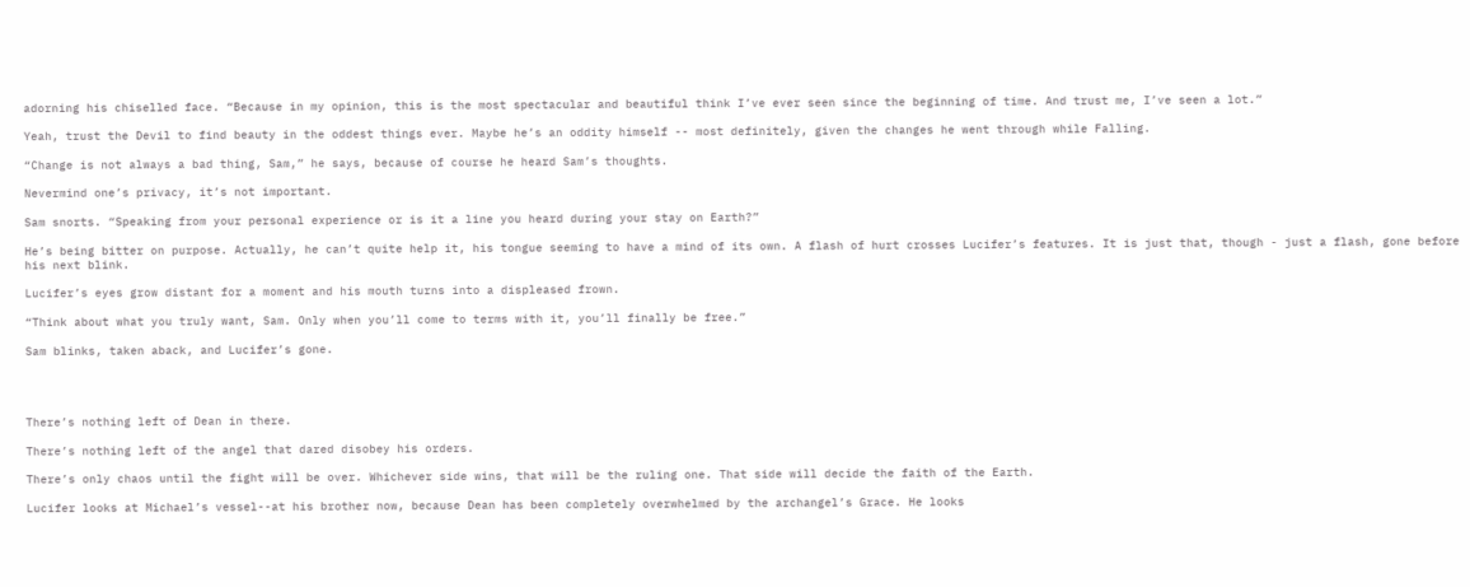adorning his chiselled face. “Because in my opinion, this is the most spectacular and beautiful think I’ve ever seen since the beginning of time. And trust me, I’ve seen a lot.”

Yeah, trust the Devil to find beauty in the oddest things ever. Maybe he’s an oddity himself -- most definitely, given the changes he went through while Falling.

“Change is not always a bad thing, Sam,” he says, because of course he heard Sam’s thoughts.

Nevermind one’s privacy, it’s not important.

Sam snorts. “Speaking from your personal experience or is it a line you heard during your stay on Earth?”

He’s being bitter on purpose. Actually, he can’t quite help it, his tongue seeming to have a mind of its own. A flash of hurt crosses Lucifer’s features. It is just that, though - just a flash, gone before his next blink.

Lucifer’s eyes grow distant for a moment and his mouth turns into a displeased frown.

“Think about what you truly want, Sam. Only when you’ll come to terms with it, you’ll finally be free.”

Sam blinks, taken aback, and Lucifer’s gone.




There’s nothing left of Dean in there.

There’s nothing left of the angel that dared disobey his orders.

There’s only chaos until the fight will be over. Whichever side wins, that will be the ruling one. That side will decide the faith of the Earth.

Lucifer looks at Michael’s vessel--at his brother now, because Dean has been completely overwhelmed by the archangel’s Grace. He looks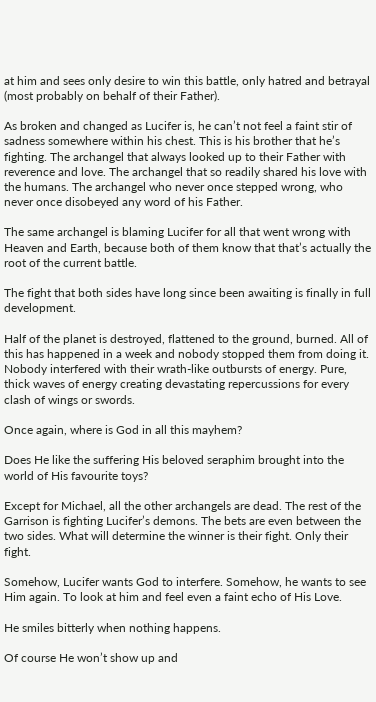at him and sees only desire to win this battle, only hatred and betrayal (most probably on behalf of their Father).

As broken and changed as Lucifer is, he can’t not feel a faint stir of sadness somewhere within his chest. This is his brother that he’s fighting. The archangel that always looked up to their Father with reverence and love. The archangel that so readily shared his love with the humans. The archangel who never once stepped wrong, who never once disobeyed any word of his Father.

The same archangel is blaming Lucifer for all that went wrong with Heaven and Earth, because both of them know that that’s actually the root of the current battle.

The fight that both sides have long since been awaiting is finally in full development.

Half of the planet is destroyed, flattened to the ground, burned. All of this has happened in a week and nobody stopped them from doing it. Nobody interfered with their wrath-like outbursts of energy. Pure, thick waves of energy creating devastating repercussions for every clash of wings or swords.

Once again, where is God in all this mayhem?

Does He like the suffering His beloved seraphim brought into the world of His favourite toys?

Except for Michael, all the other archangels are dead. The rest of the Garrison is fighting Lucifer’s demons. The bets are even between the two sides. What will determine the winner is their fight. Only their fight.

Somehow, Lucifer wants God to interfere. Somehow, he wants to see Him again. To look at him and feel even a faint echo of His Love.

He smiles bitterly when nothing happens.

Of course He won’t show up and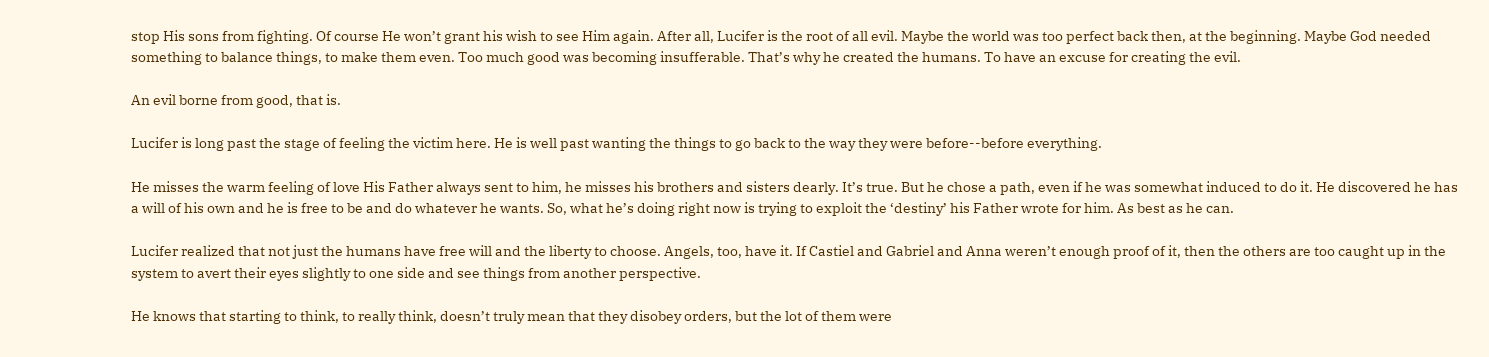stop His sons from fighting. Of course He won’t grant his wish to see Him again. After all, Lucifer is the root of all evil. Maybe the world was too perfect back then, at the beginning. Maybe God needed something to balance things, to make them even. Too much good was becoming insufferable. That’s why he created the humans. To have an excuse for creating the evil.

An evil borne from good, that is.

Lucifer is long past the stage of feeling the victim here. He is well past wanting the things to go back to the way they were before--before everything.

He misses the warm feeling of love His Father always sent to him, he misses his brothers and sisters dearly. It’s true. But he chose a path, even if he was somewhat induced to do it. He discovered he has a will of his own and he is free to be and do whatever he wants. So, what he’s doing right now is trying to exploit the ‘destiny’ his Father wrote for him. As best as he can.

Lucifer realized that not just the humans have free will and the liberty to choose. Angels, too, have it. If Castiel and Gabriel and Anna weren’t enough proof of it, then the others are too caught up in the system to avert their eyes slightly to one side and see things from another perspective.

He knows that starting to think, to really think, doesn’t truly mean that they disobey orders, but the lot of them were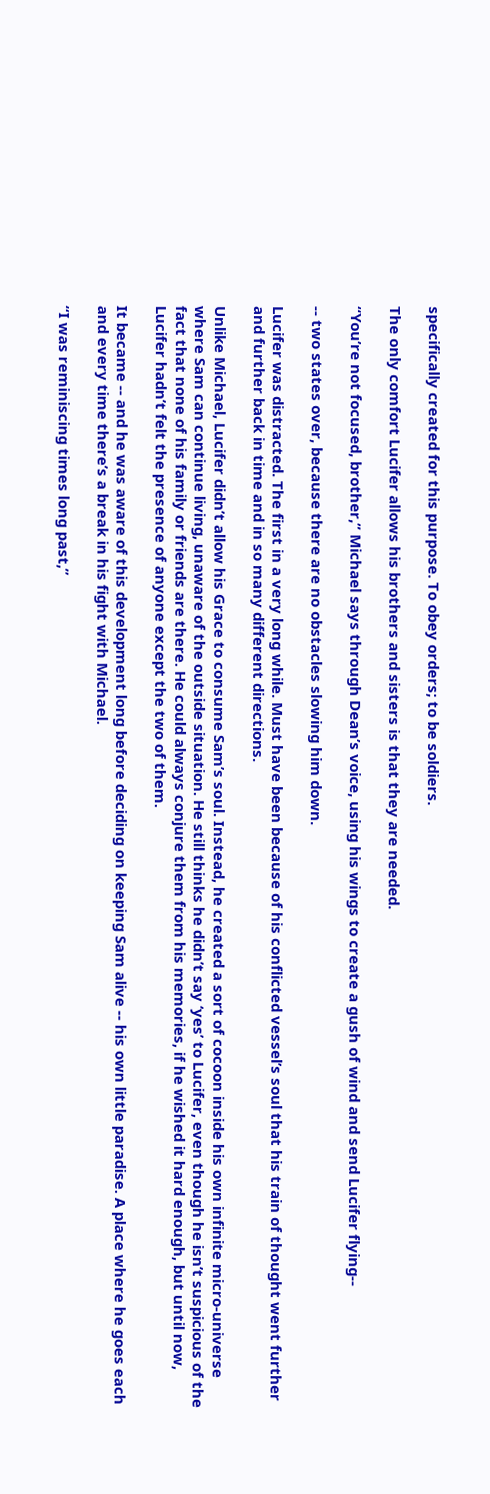specifically created for this purpose. To obey orders; to be soldiers.

The only comfort Lucifer allows his brothers and sisters is that they are needed.

“You’re not focused, brother,” Michael says through Dean’s voice, using his wings to create a gush of wind and send Lucifer flying--

-- two states over, because there are no obstacles slowing him down.

Lucifer was distracted. The first in a very long while. Must have been because of his conflicted vessel’s soul that his train of thought went further and further back in time and in so many different directions.

Unlike Michael, Lucifer didn’t allow his Grace to consume Sam’s soul. Instead, he created a sort of cocoon inside his own infinite micro-universe where Sam can continue living, unaware of the outside situation. He still thinks he didn’t say ‘yes’ to Lucifer, even though he isn’t suspicious of the fact that none of his family or friends are there. He could always conjure them from his memories, if he wished it hard enough, but until now, Lucifer hadn’t felt the presence of anyone except the two of them.

It became -- and he was aware of this development long before deciding on keeping Sam alive -- his own little paradise. A place where he goes each and every time there’s a break in his fight with Michael.

“I was reminiscing times long past,”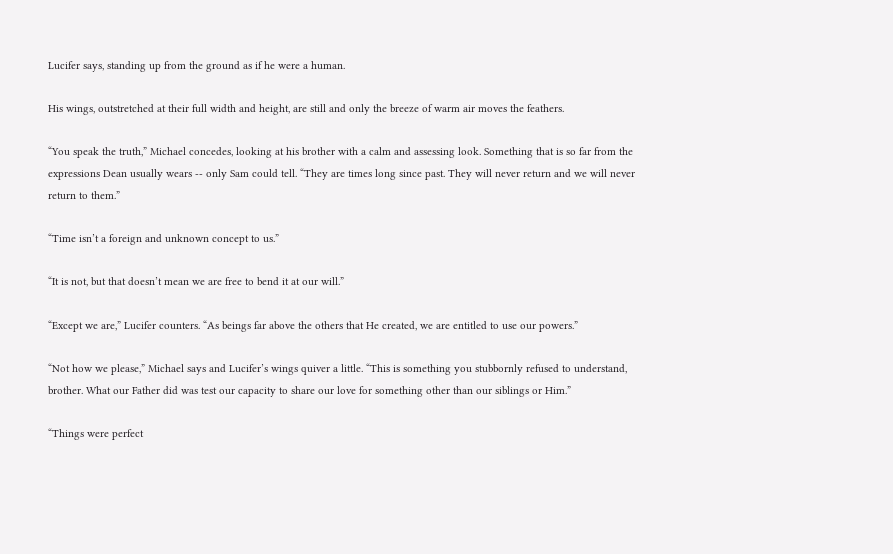Lucifer says, standing up from the ground as if he were a human.

His wings, outstretched at their full width and height, are still and only the breeze of warm air moves the feathers.

“You speak the truth,” Michael concedes, looking at his brother with a calm and assessing look. Something that is so far from the expressions Dean usually wears -- only Sam could tell. “They are times long since past. They will never return and we will never return to them.”

“Time isn’t a foreign and unknown concept to us.”

“It is not, but that doesn’t mean we are free to bend it at our will.”

“Except we are,” Lucifer counters. “As beings far above the others that He created, we are entitled to use our powers.”

“Not how we please,” Michael says and Lucifer’s wings quiver a little. “This is something you stubbornly refused to understand, brother. What our Father did was test our capacity to share our love for something other than our siblings or Him.”

“Things were perfect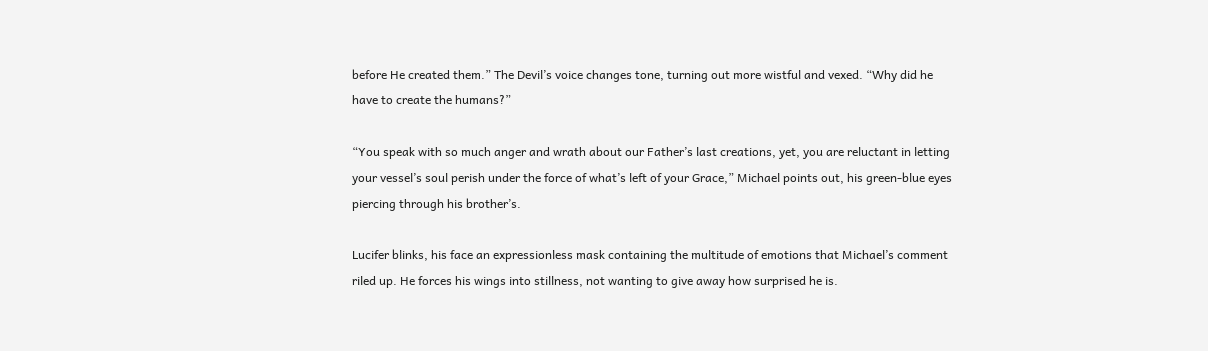before He created them.” The Devil’s voice changes tone, turning out more wistful and vexed. “Why did he have to create the humans?”

“You speak with so much anger and wrath about our Father’s last creations, yet, you are reluctant in letting your vessel’s soul perish under the force of what’s left of your Grace,” Michael points out, his green-blue eyes piercing through his brother’s.

Lucifer blinks, his face an expressionless mask containing the multitude of emotions that Michael’s comment riled up. He forces his wings into stillness, not wanting to give away how surprised he is.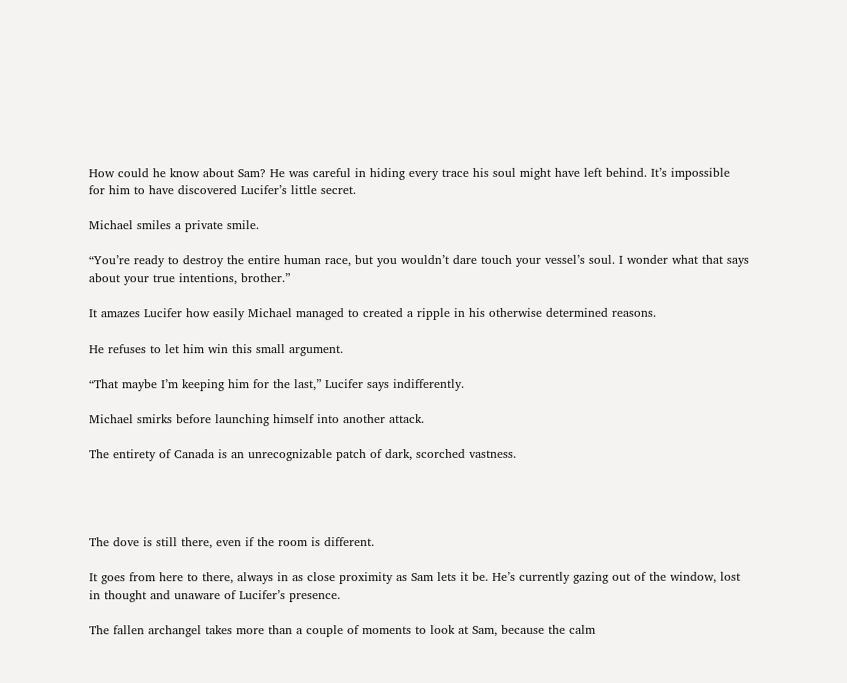How could he know about Sam? He was careful in hiding every trace his soul might have left behind. It’s impossible for him to have discovered Lucifer’s little secret.

Michael smiles a private smile.

“You’re ready to destroy the entire human race, but you wouldn’t dare touch your vessel’s soul. I wonder what that says about your true intentions, brother.”

It amazes Lucifer how easily Michael managed to created a ripple in his otherwise determined reasons.

He refuses to let him win this small argument.

“That maybe I’m keeping him for the last,” Lucifer says indifferently.

Michael smirks before launching himself into another attack.

The entirety of Canada is an unrecognizable patch of dark, scorched vastness.




The dove is still there, even if the room is different.

It goes from here to there, always in as close proximity as Sam lets it be. He’s currently gazing out of the window, lost in thought and unaware of Lucifer’s presence.

The fallen archangel takes more than a couple of moments to look at Sam, because the calm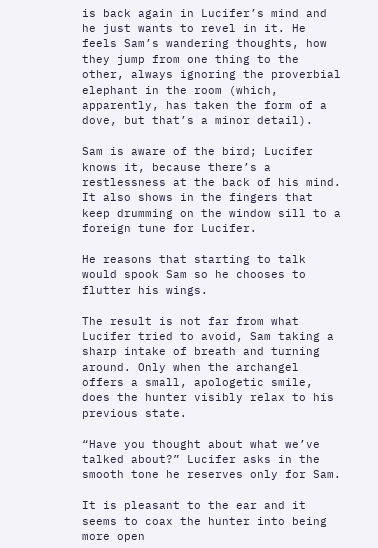is back again in Lucifer’s mind and he just wants to revel in it. He feels Sam’s wandering thoughts, how they jump from one thing to the other, always ignoring the proverbial elephant in the room (which, apparently, has taken the form of a dove, but that’s a minor detail).

Sam is aware of the bird; Lucifer knows it, because there’s a restlessness at the back of his mind. It also shows in the fingers that keep drumming on the window sill to a foreign tune for Lucifer.

He reasons that starting to talk would spook Sam so he chooses to flutter his wings.

The result is not far from what Lucifer tried to avoid, Sam taking a sharp intake of breath and turning around. Only when the archangel offers a small, apologetic smile, does the hunter visibly relax to his previous state.

“Have you thought about what we’ve talked about?” Lucifer asks in the smooth tone he reserves only for Sam.

It is pleasant to the ear and it seems to coax the hunter into being more open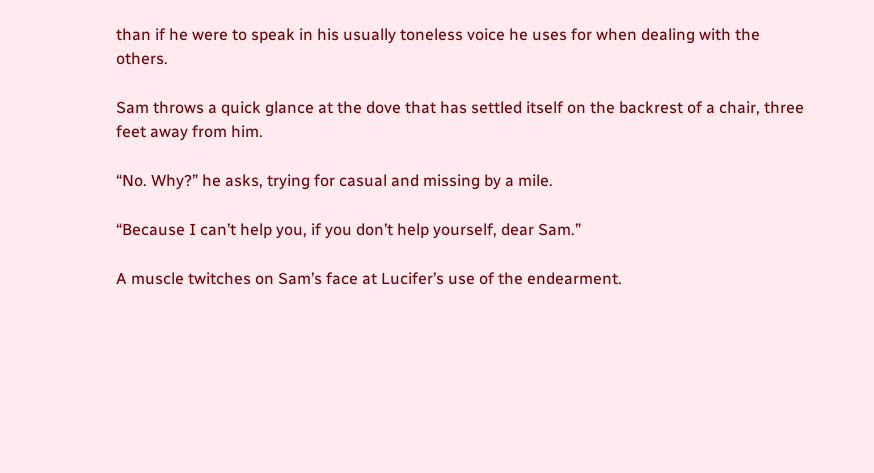than if he were to speak in his usually toneless voice he uses for when dealing with the others.

Sam throws a quick glance at the dove that has settled itself on the backrest of a chair, three feet away from him.

“No. Why?” he asks, trying for casual and missing by a mile.

“Because I can’t help you, if you don’t help yourself, dear Sam.”

A muscle twitches on Sam’s face at Lucifer’s use of the endearment.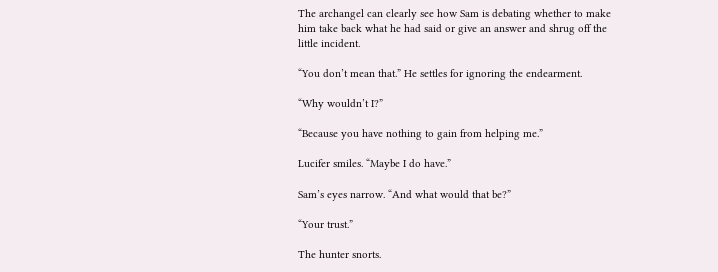The archangel can clearly see how Sam is debating whether to make him take back what he had said or give an answer and shrug off the little incident.

“You don’t mean that.” He settles for ignoring the endearment.

“Why wouldn’t I?”

“Because you have nothing to gain from helping me.”

Lucifer smiles. “Maybe I do have.”

Sam’s eyes narrow. “And what would that be?”

“Your trust.”

The hunter snorts.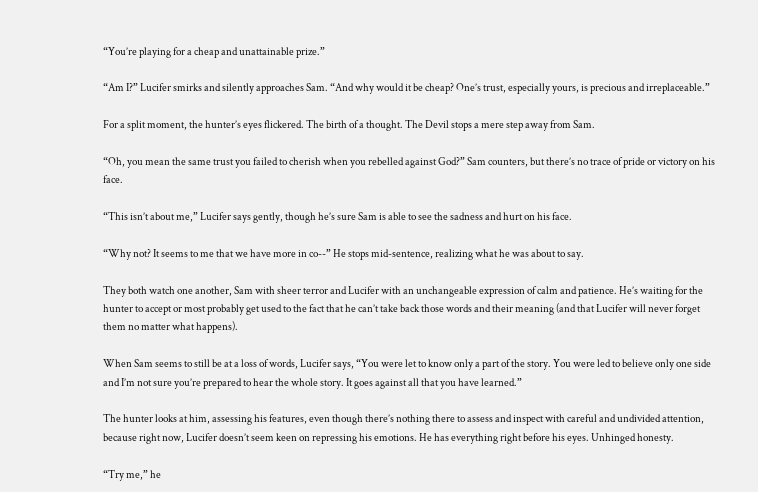“You’re playing for a cheap and unattainable prize.”

“Am I?” Lucifer smirks and silently approaches Sam. “And why would it be cheap? One’s trust, especially yours, is precious and irreplaceable.”

For a split moment, the hunter’s eyes flickered. The birth of a thought. The Devil stops a mere step away from Sam.

“Oh, you mean the same trust you failed to cherish when you rebelled against God?” Sam counters, but there’s no trace of pride or victory on his face.

“This isn’t about me,” Lucifer says gently, though he’s sure Sam is able to see the sadness and hurt on his face.

“Why not? It seems to me that we have more in co--” He stops mid-sentence, realizing what he was about to say.

They both watch one another, Sam with sheer terror and Lucifer with an unchangeable expression of calm and patience. He’s waiting for the hunter to accept or most probably get used to the fact that he can’t take back those words and their meaning (and that Lucifer will never forget them no matter what happens).

When Sam seems to still be at a loss of words, Lucifer says, “You were let to know only a part of the story. You were led to believe only one side and I’m not sure you’re prepared to hear the whole story. It goes against all that you have learned.”

The hunter looks at him, assessing his features, even though there’s nothing there to assess and inspect with careful and undivided attention, because right now, Lucifer doesn’t seem keen on repressing his emotions. He has everything right before his eyes. Unhinged honesty.

“Try me,” he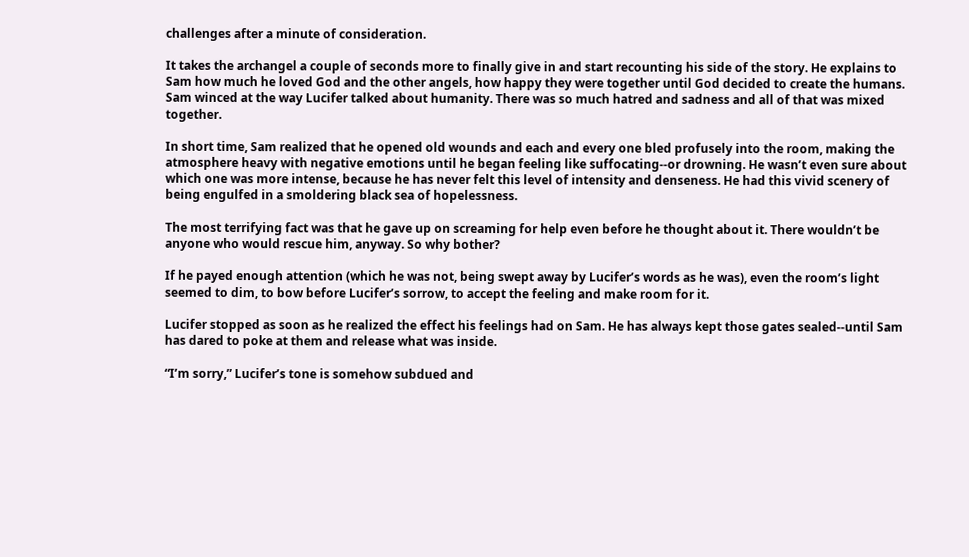challenges after a minute of consideration.

It takes the archangel a couple of seconds more to finally give in and start recounting his side of the story. He explains to Sam how much he loved God and the other angels, how happy they were together until God decided to create the humans. Sam winced at the way Lucifer talked about humanity. There was so much hatred and sadness and all of that was mixed together.

In short time, Sam realized that he opened old wounds and each and every one bled profusely into the room, making the atmosphere heavy with negative emotions until he began feeling like suffocating--or drowning. He wasn’t even sure about which one was more intense, because he has never felt this level of intensity and denseness. He had this vivid scenery of being engulfed in a smoldering black sea of hopelessness.

The most terrifying fact was that he gave up on screaming for help even before he thought about it. There wouldn’t be anyone who would rescue him, anyway. So why bother?

If he payed enough attention (which he was not, being swept away by Lucifer’s words as he was), even the room’s light seemed to dim, to bow before Lucifer’s sorrow, to accept the feeling and make room for it.

Lucifer stopped as soon as he realized the effect his feelings had on Sam. He has always kept those gates sealed--until Sam has dared to poke at them and release what was inside.

“I’m sorry,” Lucifer’s tone is somehow subdued and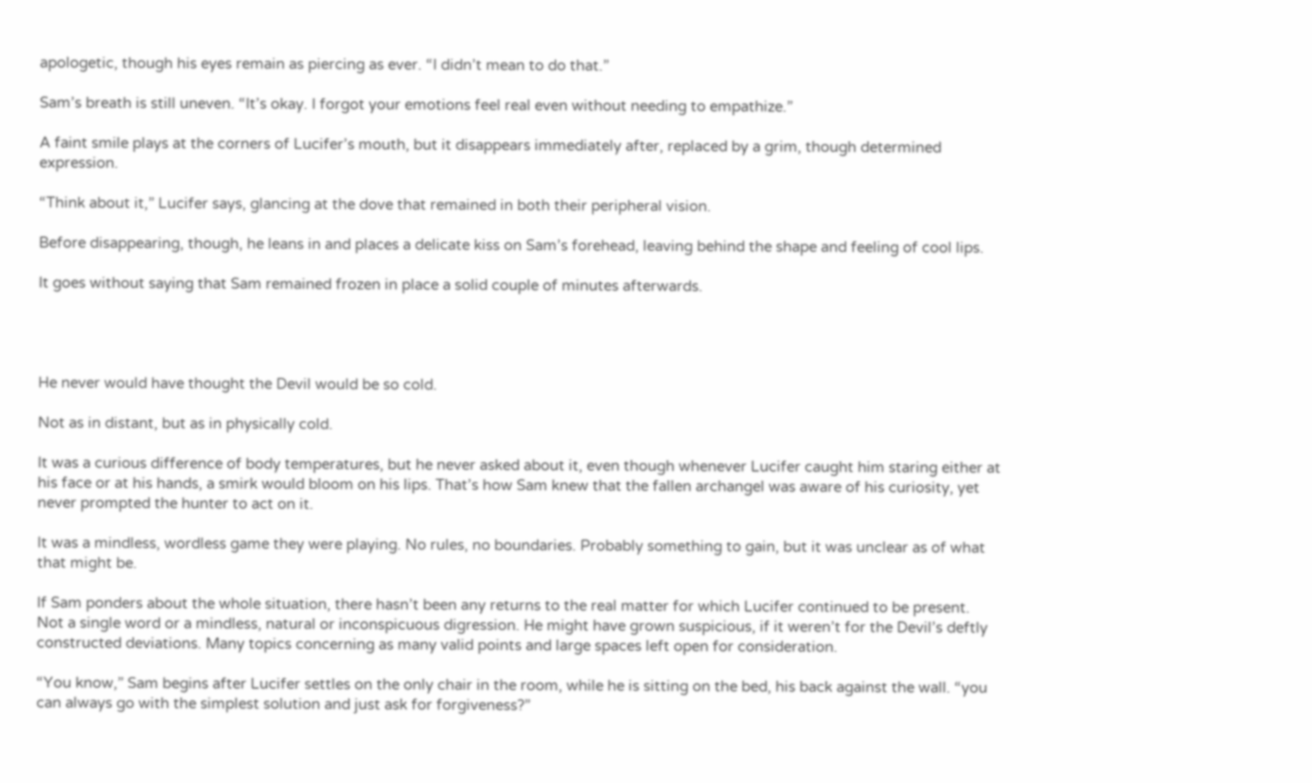apologetic, though his eyes remain as piercing as ever. “I didn’t mean to do that.”

Sam’s breath is still uneven. “It’s okay. I forgot your emotions feel real even without needing to empathize.”

A faint smile plays at the corners of Lucifer’s mouth, but it disappears immediately after, replaced by a grim, though determined expression.

“Think about it,” Lucifer says, glancing at the dove that remained in both their peripheral vision.

Before disappearing, though, he leans in and places a delicate kiss on Sam’s forehead, leaving behind the shape and feeling of cool lips.

It goes without saying that Sam remained frozen in place a solid couple of minutes afterwards.




He never would have thought the Devil would be so cold.

Not as in distant, but as in physically cold.

It was a curious difference of body temperatures, but he never asked about it, even though whenever Lucifer caught him staring either at his face or at his hands, a smirk would bloom on his lips. That’s how Sam knew that the fallen archangel was aware of his curiosity, yet never prompted the hunter to act on it.

It was a mindless, wordless game they were playing. No rules, no boundaries. Probably something to gain, but it was unclear as of what that might be.

If Sam ponders about the whole situation, there hasn’t been any returns to the real matter for which Lucifer continued to be present. Not a single word or a mindless, natural or inconspicuous digression. He might have grown suspicious, if it weren’t for the Devil’s deftly constructed deviations. Many topics concerning as many valid points and large spaces left open for consideration.

“You know,” Sam begins after Lucifer settles on the only chair in the room, while he is sitting on the bed, his back against the wall. “you can always go with the simplest solution and just ask for forgiveness?”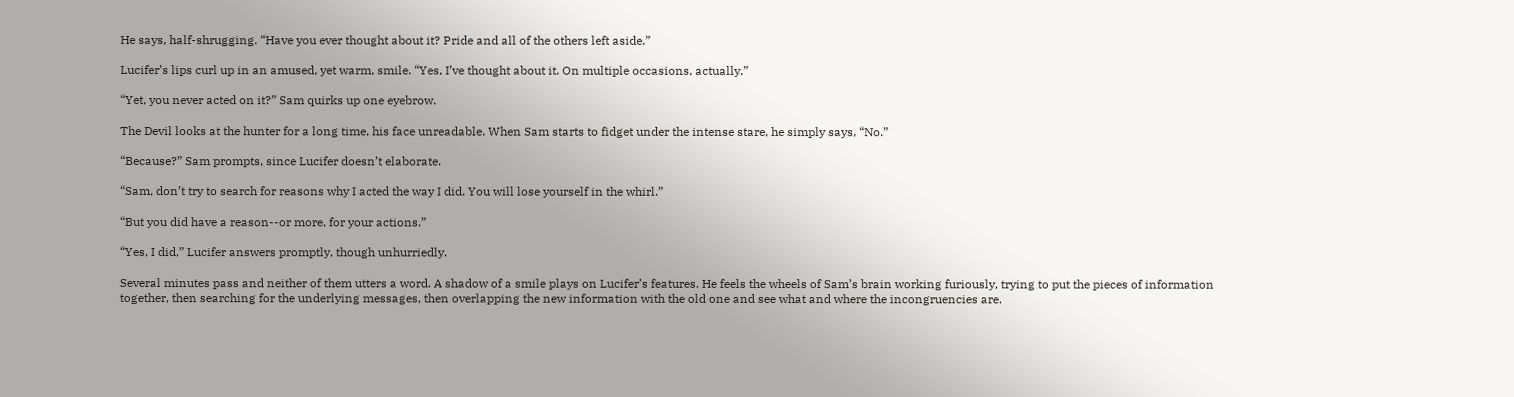He says, half-shrugging. “Have you ever thought about it? Pride and all of the others left aside.”

Lucifer’s lips curl up in an amused, yet warm, smile. “Yes, I’ve thought about it. On multiple occasions, actually.”

“Yet, you never acted on it?” Sam quirks up one eyebrow.

The Devil looks at the hunter for a long time, his face unreadable. When Sam starts to fidget under the intense stare, he simply says, “No.”

“Because?” Sam prompts, since Lucifer doesn’t elaborate.

“Sam, don’t try to search for reasons why I acted the way I did. You will lose yourself in the whirl.”

“But you did have a reason--or more, for your actions.”

“Yes, I did,” Lucifer answers promptly, though unhurriedly.

Several minutes pass and neither of them utters a word. A shadow of a smile plays on Lucifer’s features. He feels the wheels of Sam’s brain working furiously, trying to put the pieces of information together, then searching for the underlying messages, then overlapping the new information with the old one and see what and where the incongruencies are.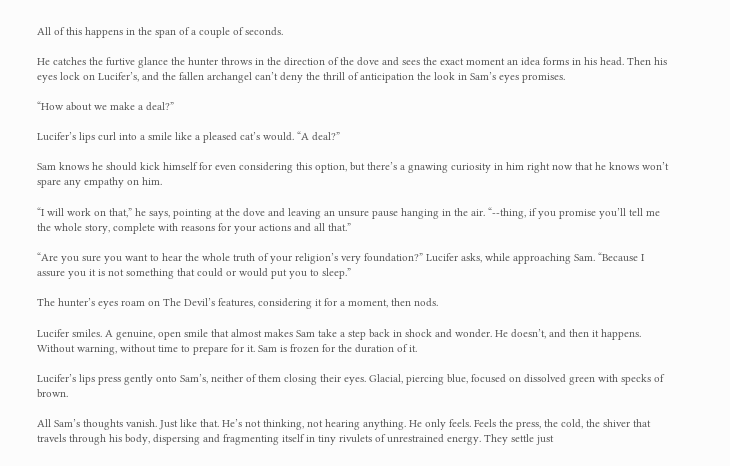All of this happens in the span of a couple of seconds.

He catches the furtive glance the hunter throws in the direction of the dove and sees the exact moment an idea forms in his head. Then his eyes lock on Lucifer’s, and the fallen archangel can’t deny the thrill of anticipation the look in Sam’s eyes promises.

“How about we make a deal?”

Lucifer’s lips curl into a smile like a pleased cat’s would. “A deal?”

Sam knows he should kick himself for even considering this option, but there’s a gnawing curiosity in him right now that he knows won’t spare any empathy on him.

“I will work on that,” he says, pointing at the dove and leaving an unsure pause hanging in the air. “--thing, if you promise you’ll tell me the whole story, complete with reasons for your actions and all that.”

“Are you sure you want to hear the whole truth of your religion’s very foundation?” Lucifer asks, while approaching Sam. “Because I assure you it is not something that could or would put you to sleep.”

The hunter’s eyes roam on The Devil’s features, considering it for a moment, then nods.

Lucifer smiles. A genuine, open smile that almost makes Sam take a step back in shock and wonder. He doesn’t, and then it happens. Without warning, without time to prepare for it. Sam is frozen for the duration of it.

Lucifer’s lips press gently onto Sam’s, neither of them closing their eyes. Glacial, piercing blue, focused on dissolved green with specks of brown.

All Sam’s thoughts vanish. Just like that. He’s not thinking, not hearing anything. He only feels. Feels the press, the cold, the shiver that travels through his body, dispersing and fragmenting itself in tiny rivulets of unrestrained energy. They settle just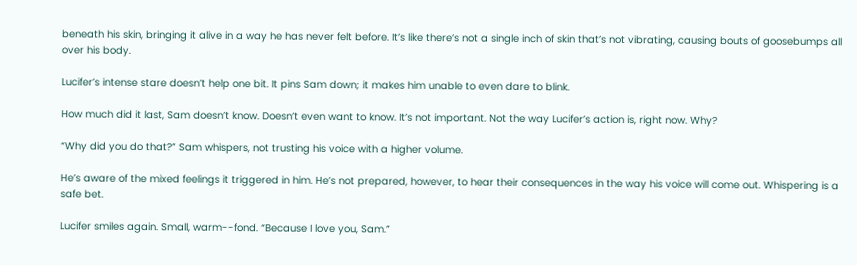beneath his skin, bringing it alive in a way he has never felt before. It’s like there’s not a single inch of skin that’s not vibrating, causing bouts of goosebumps all over his body.

Lucifer’s intense stare doesn’t help one bit. It pins Sam down; it makes him unable to even dare to blink.

How much did it last, Sam doesn’t know. Doesn’t even want to know. It’s not important. Not the way Lucifer’s action is, right now. Why?

“Why did you do that?” Sam whispers, not trusting his voice with a higher volume.

He’s aware of the mixed feelings it triggered in him. He’s not prepared, however, to hear their consequences in the way his voice will come out. Whispering is a safe bet.

Lucifer smiles again. Small, warm--fond. “Because I love you, Sam.”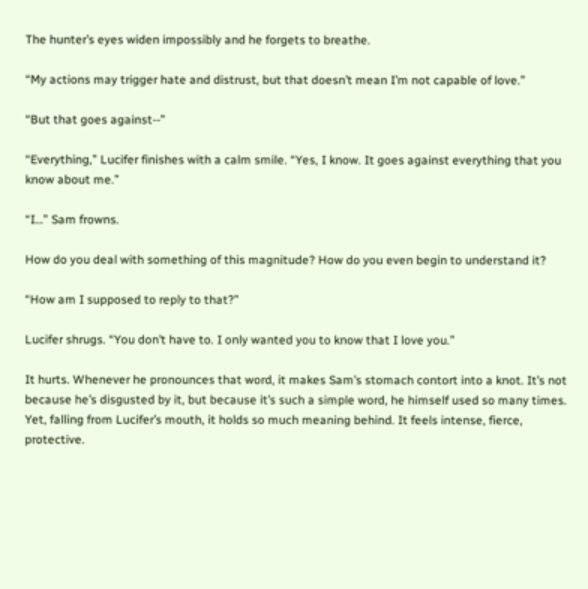The hunter’s eyes widen impossibly and he forgets to breathe.

“My actions may trigger hate and distrust, but that doesn’t mean I’m not capable of love.”

“But that goes against--”

“Everything,” Lucifer finishes with a calm smile. “Yes, I know. It goes against everything that you know about me.”

“I…” Sam frowns.

How do you deal with something of this magnitude? How do you even begin to understand it?

“How am I supposed to reply to that?”

Lucifer shrugs. “You don’t have to. I only wanted you to know that I love you.”

It hurts. Whenever he pronounces that word, it makes Sam’s stomach contort into a knot. It’s not because he’s disgusted by it, but because it’s such a simple word, he himself used so many times. Yet, falling from Lucifer’s mouth, it holds so much meaning behind. It feels intense, fierce, protective.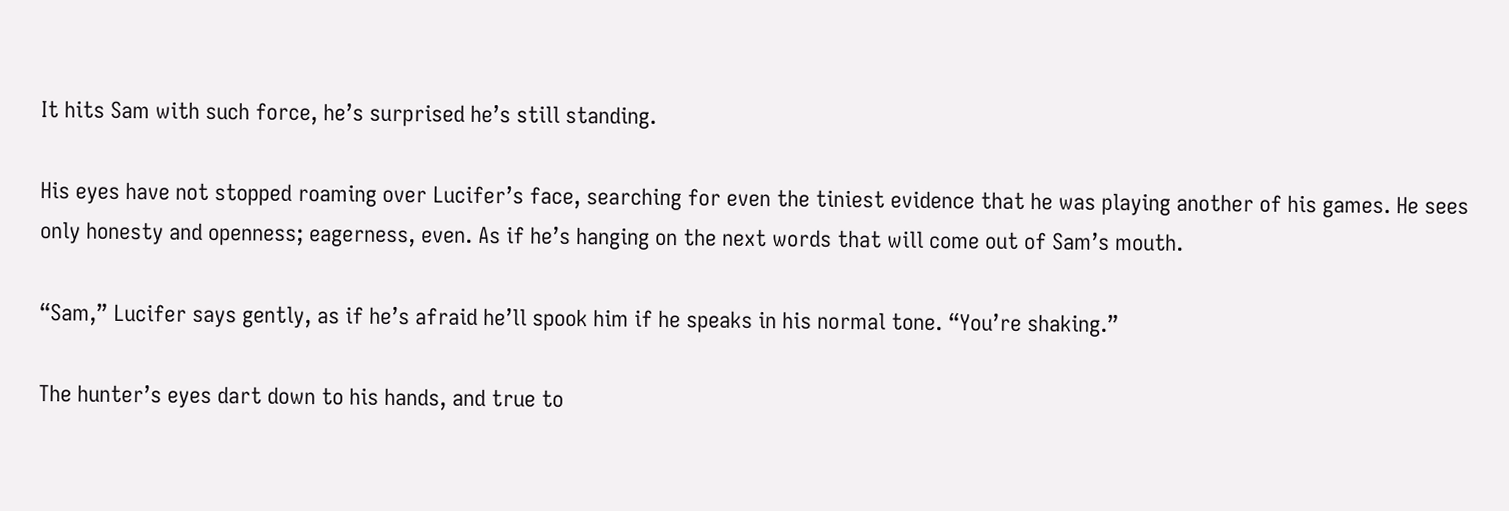It hits Sam with such force, he’s surprised he’s still standing.

His eyes have not stopped roaming over Lucifer’s face, searching for even the tiniest evidence that he was playing another of his games. He sees only honesty and openness; eagerness, even. As if he’s hanging on the next words that will come out of Sam’s mouth.

“Sam,” Lucifer says gently, as if he’s afraid he’ll spook him if he speaks in his normal tone. “You’re shaking.”

The hunter’s eyes dart down to his hands, and true to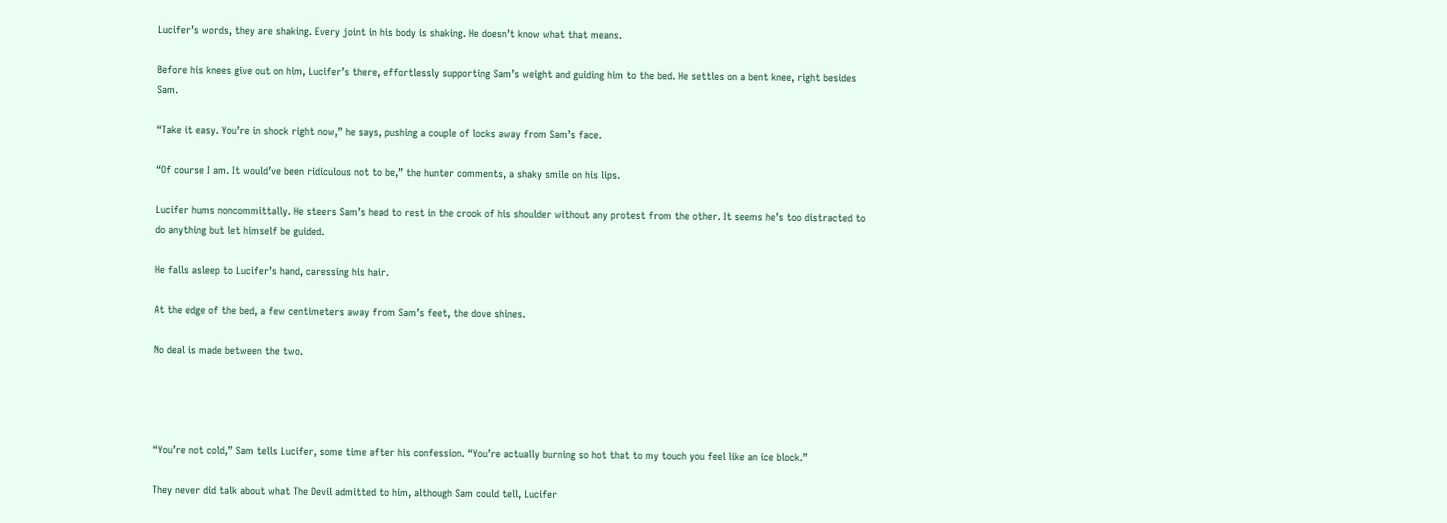Lucifer’s words, they are shaking. Every joint in his body is shaking. He doesn’t know what that means.

Before his knees give out on him, Lucifer’s there, effortlessly supporting Sam’s weight and guiding him to the bed. He settles on a bent knee, right besides Sam.

“Take it easy. You’re in shock right now,” he says, pushing a couple of locks away from Sam’s face.

“Of course I am. It would’ve been ridiculous not to be,” the hunter comments, a shaky smile on his lips.

Lucifer hums noncommittally. He steers Sam’s head to rest in the crook of his shoulder without any protest from the other. It seems he’s too distracted to do anything but let himself be guided.

He falls asleep to Lucifer’s hand, caressing his hair.

At the edge of the bed, a few centimeters away from Sam’s feet, the dove shines.

No deal is made between the two.




“You’re not cold,” Sam tells Lucifer, some time after his confession. “You’re actually burning so hot that to my touch you feel like an ice block.”

They never did talk about what The Devil admitted to him, although Sam could tell, Lucifer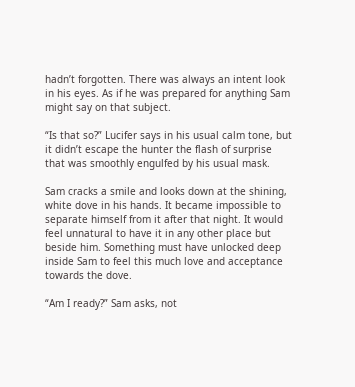hadn’t forgotten. There was always an intent look in his eyes. As if he was prepared for anything Sam might say on that subject.

“Is that so?” Lucifer says in his usual calm tone, but it didn’t escape the hunter the flash of surprise that was smoothly engulfed by his usual mask.

Sam cracks a smile and looks down at the shining, white dove in his hands. It became impossible to separate himself from it after that night. It would feel unnatural to have it in any other place but beside him. Something must have unlocked deep inside Sam to feel this much love and acceptance towards the dove.

“Am I ready?” Sam asks, not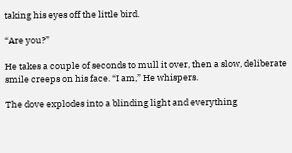taking his eyes off the little bird.

“Are you?”

He takes a couple of seconds to mull it over, then a slow, deliberate smile creeps on his face. “I am,” He whispers.

The dove explodes into a blinding light and everything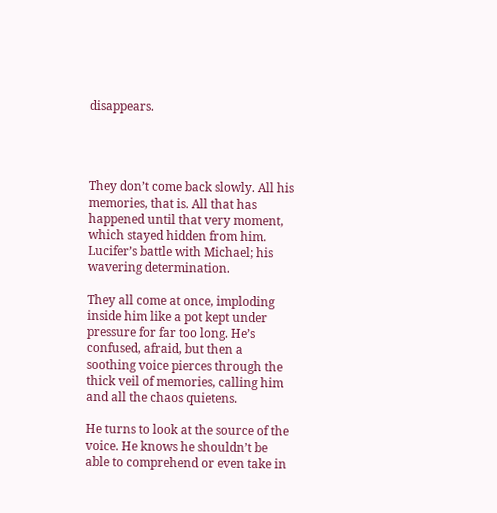disappears.




They don’t come back slowly. All his memories, that is. All that has happened until that very moment, which stayed hidden from him. Lucifer’s battle with Michael; his wavering determination.

They all come at once, imploding inside him like a pot kept under pressure for far too long. He’s confused, afraid, but then a soothing voice pierces through the thick veil of memories, calling him and all the chaos quietens.

He turns to look at the source of the voice. He knows he shouldn’t be able to comprehend or even take in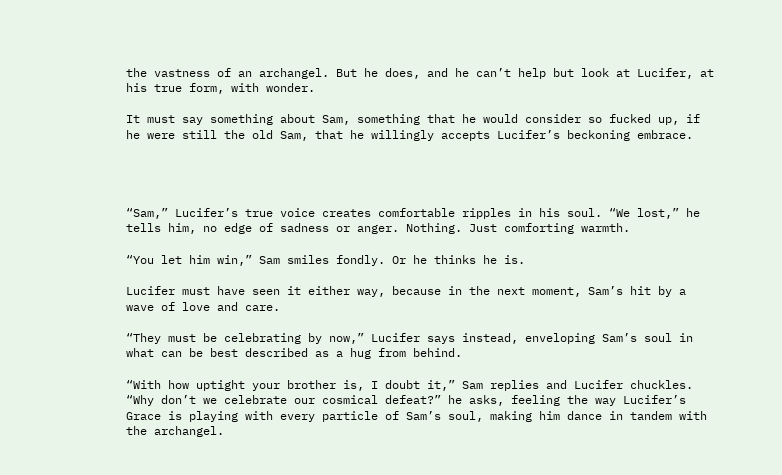the vastness of an archangel. But he does, and he can’t help but look at Lucifer, at his true form, with wonder.

It must say something about Sam, something that he would consider so fucked up, if he were still the old Sam, that he willingly accepts Lucifer’s beckoning embrace.




“Sam,” Lucifer’s true voice creates comfortable ripples in his soul. “We lost,” he tells him, no edge of sadness or anger. Nothing. Just comforting warmth.

“You let him win,” Sam smiles fondly. Or he thinks he is.

Lucifer must have seen it either way, because in the next moment, Sam’s hit by a wave of love and care.

“They must be celebrating by now,” Lucifer says instead, enveloping Sam’s soul in what can be best described as a hug from behind.

“With how uptight your brother is, I doubt it,” Sam replies and Lucifer chuckles. “Why don’t we celebrate our cosmical defeat?” he asks, feeling the way Lucifer’s Grace is playing with every particle of Sam’s soul, making him dance in tandem with the archangel.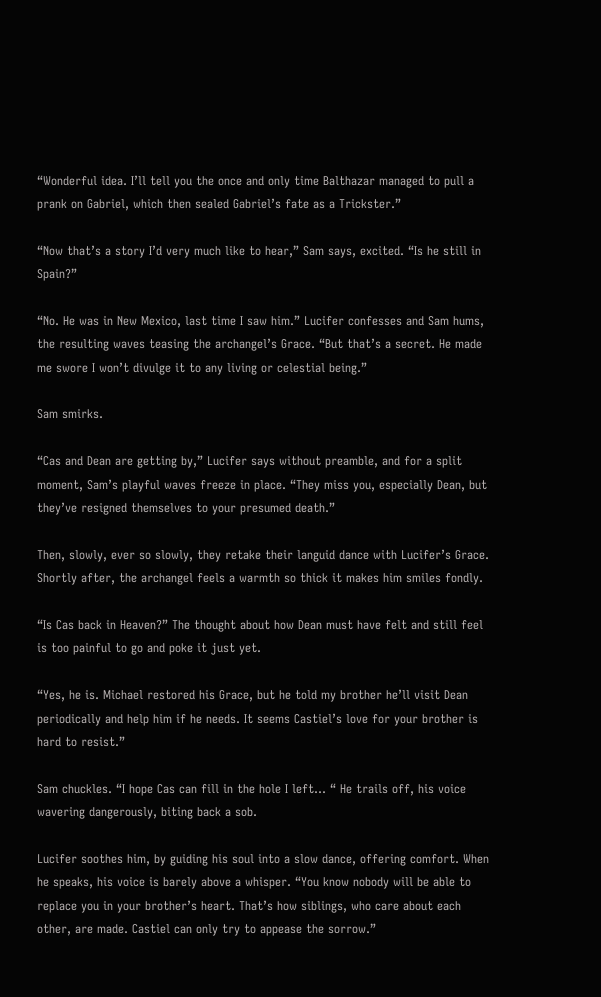“Wonderful idea. I’ll tell you the once and only time Balthazar managed to pull a prank on Gabriel, which then sealed Gabriel’s fate as a Trickster.”

“Now that’s a story I’d very much like to hear,” Sam says, excited. “Is he still in Spain?”

“No. He was in New Mexico, last time I saw him.” Lucifer confesses and Sam hums, the resulting waves teasing the archangel’s Grace. “But that’s a secret. He made me swore I won’t divulge it to any living or celestial being.”

Sam smirks.

“Cas and Dean are getting by,” Lucifer says without preamble, and for a split moment, Sam’s playful waves freeze in place. “They miss you, especially Dean, but they’ve resigned themselves to your presumed death.”

Then, slowly, ever so slowly, they retake their languid dance with Lucifer’s Grace. Shortly after, the archangel feels a warmth so thick it makes him smiles fondly.

“Is Cas back in Heaven?” The thought about how Dean must have felt and still feel is too painful to go and poke it just yet.

“Yes, he is. Michael restored his Grace, but he told my brother he’ll visit Dean periodically and help him if he needs. It seems Castiel’s love for your brother is hard to resist.”

Sam chuckles. “I hope Cas can fill in the hole I left… “ He trails off, his voice wavering dangerously, biting back a sob.

Lucifer soothes him, by guiding his soul into a slow dance, offering comfort. When he speaks, his voice is barely above a whisper. “You know nobody will be able to replace you in your brother’s heart. That’s how siblings, who care about each other, are made. Castiel can only try to appease the sorrow.”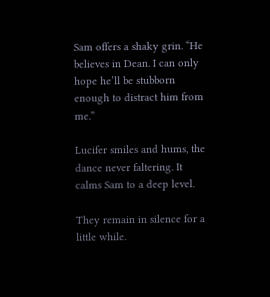Sam offers a shaky grin. “He believes in Dean. I can only hope he’ll be stubborn enough to distract him from me.”

Lucifer smiles and hums, the dance never faltering. It calms Sam to a deep level.

They remain in silence for a little while.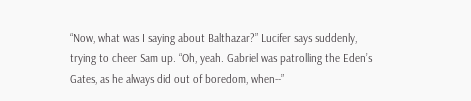“Now, what was I saying about Balthazar?” Lucifer says suddenly, trying to cheer Sam up. “Oh, yeah. Gabriel was patrolling the Eden’s Gates, as he always did out of boredom, when--”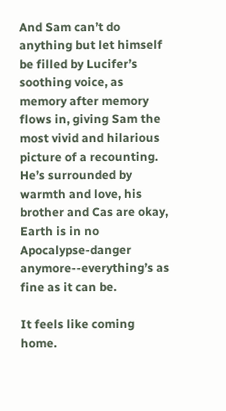And Sam can’t do anything but let himself be filled by Lucifer’s soothing voice, as memory after memory flows in, giving Sam the most vivid and hilarious picture of a recounting. He’s surrounded by warmth and love, his brother and Cas are okay, Earth is in no Apocalypse-danger anymore--everything’s as fine as it can be.

It feels like coming home.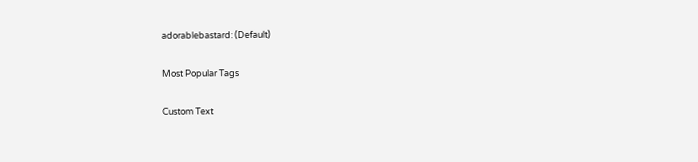adorablebastard: (Default)

Most Popular Tags

Custom Text